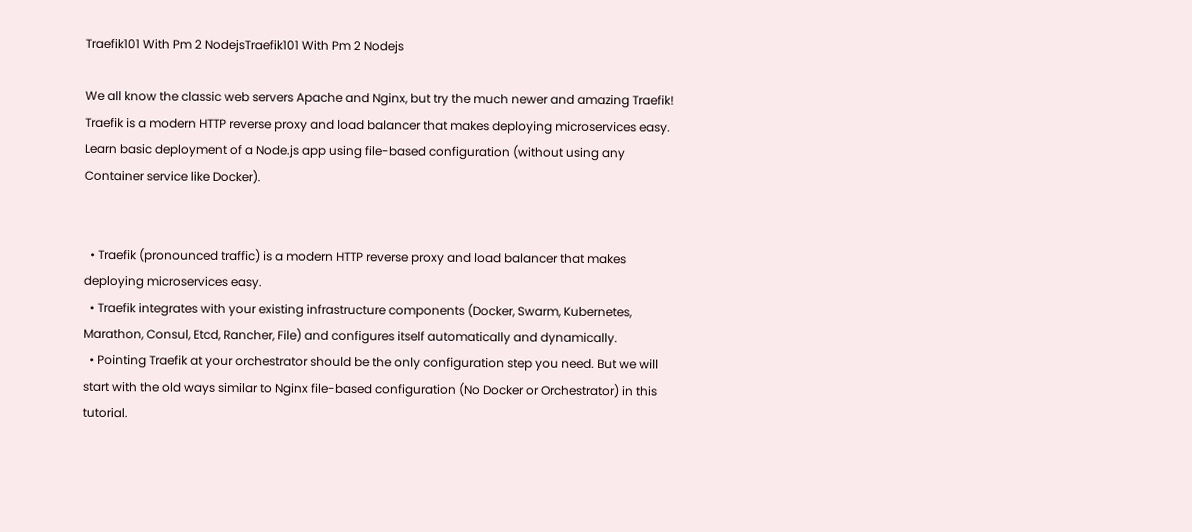Traefik101 With Pm 2 NodejsTraefik101 With Pm 2 Nodejs

We all know the classic web servers Apache and Nginx, but try the much newer and amazing Traefik! Traefik is a modern HTTP reverse proxy and load balancer that makes deploying microservices easy. Learn basic deployment of a Node.js app using file-based configuration (without using any Container service like Docker).


  • Traefik (pronounced traffic) is a modern HTTP reverse proxy and load balancer that makes deploying microservices easy.
  • Traefik integrates with your existing infrastructure components (Docker, Swarm, Kubernetes, Marathon, Consul, Etcd, Rancher, File) and configures itself automatically and dynamically.
  • Pointing Traefik at your orchestrator should be the only configuration step you need. But we will start with the old ways similar to Nginx file-based configuration (No Docker or Orchestrator) in this tutorial.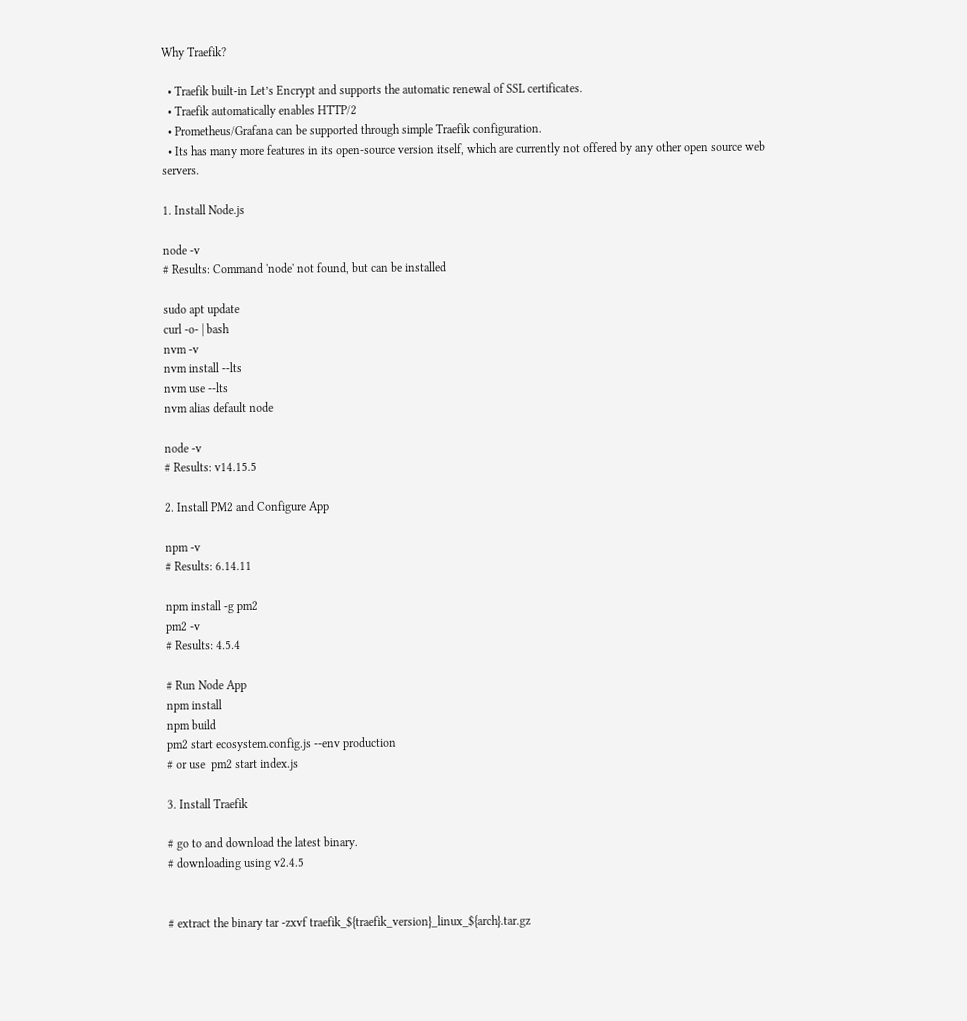Why Traefik?

  • Traefik built-in Let’s Encrypt and supports the automatic renewal of SSL certificates.
  • Traefik automatically enables HTTP/2
  • Prometheus/Grafana can be supported through simple Traefik configuration.
  • Its has many more features in its open-source version itself, which are currently not offered by any other open source web servers.

1. Install Node.js

node -v
# Results: Command 'node' not found, but can be installed

sudo apt update
curl -o- | bash
nvm -v
nvm install --lts
nvm use --lts
nvm alias default node

node -v
# Results: v14.15.5

2. Install PM2 and Configure App

npm -v
# Results: 6.14.11

npm install -g pm2
pm2 -v
# Results: 4.5.4

# Run Node App
npm install
npm build
pm2 start ecosystem.config.js --env production
# or use  pm2 start index.js

3. Install Traefik

# go to and download the latest binary.
# downloading using v2.4.5


# extract the binary tar -zxvf traefik_${traefik_version}_linux_${arch}.tar.gz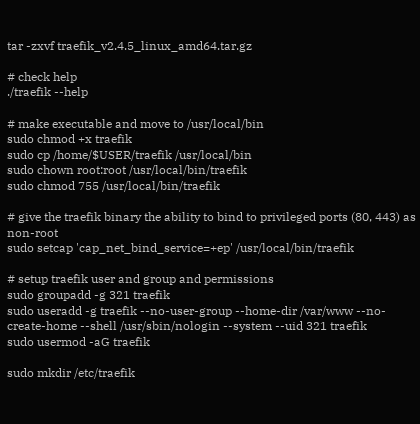tar -zxvf traefik_v2.4.5_linux_amd64.tar.gz

# check help
./traefik --help

# make executable and move to /usr/local/bin
sudo chmod +x traefik
sudo cp /home/$USER/traefik /usr/local/bin
sudo chown root:root /usr/local/bin/traefik
sudo chmod 755 /usr/local/bin/traefik

# give the traefik binary the ability to bind to privileged ports (80, 443) as non-root
sudo setcap 'cap_net_bind_service=+ep' /usr/local/bin/traefik

# setup traefik user and group and permissions
sudo groupadd -g 321 traefik
sudo useradd -g traefik --no-user-group --home-dir /var/www --no-create-home --shell /usr/sbin/nologin --system --uid 321 traefik
sudo usermod -aG traefik

sudo mkdir /etc/traefik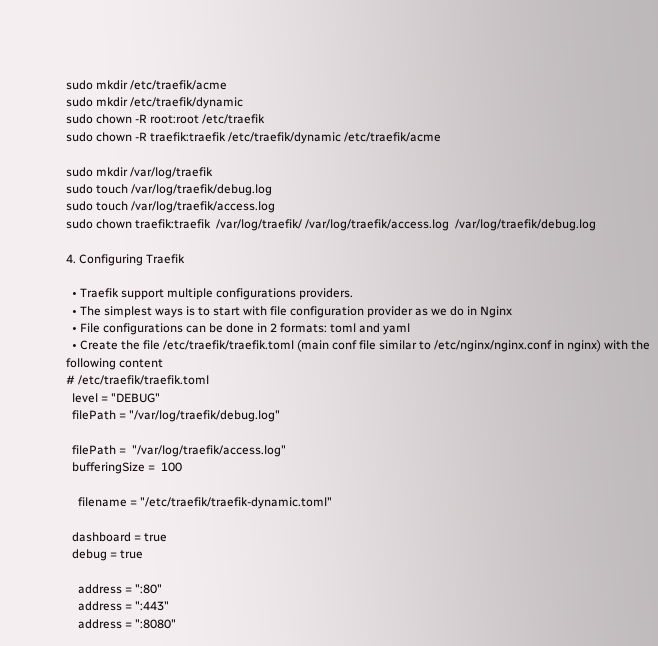sudo mkdir /etc/traefik/acme
sudo mkdir /etc/traefik/dynamic
sudo chown -R root:root /etc/traefik
sudo chown -R traefik:traefik /etc/traefik/dynamic /etc/traefik/acme

sudo mkdir /var/log/traefik
sudo touch /var/log/traefik/debug.log
sudo touch /var/log/traefik/access.log
sudo chown traefik:traefik  /var/log/traefik/ /var/log/traefik/access.log  /var/log/traefik/debug.log

4. Configuring Traefik

  • Traefik support multiple configurations providers.
  • The simplest ways is to start with file configuration provider as we do in Nginx
  • File configurations can be done in 2 formats: toml and yaml
  • Create the file /etc/traefik/traefik.toml (main conf file similar to /etc/nginx/nginx.conf in nginx) with the following content
# /etc/traefik/traefik.toml
  level = "DEBUG"
  filePath = "/var/log/traefik/debug.log"

  filePath =  "/var/log/traefik/access.log"
  bufferingSize =  100

    filename = "/etc/traefik/traefik-dynamic.toml"

  dashboard = true
  debug = true

    address = ":80"
    address = ":443"
    address = ":8080"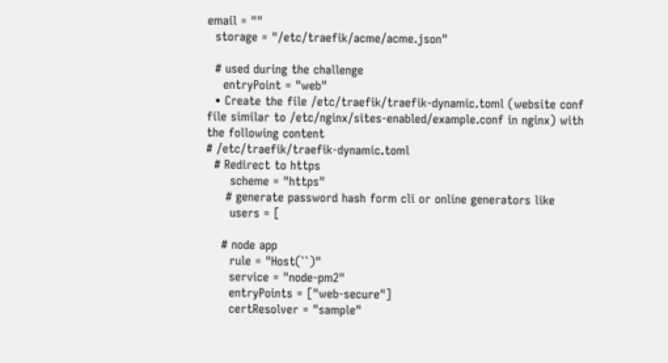email = ""
  storage = "/etc/traefik/acme/acme.json"

  # used during the challenge
    entryPoint = "web"
  • Create the file /etc/traefik/traefik-dynamic.toml (website conf file similar to /etc/nginx/sites-enabled/example.conf in nginx) with the following content
# /etc/traefik/traefik-dynamic.toml
  # Redirect to https
      scheme = "https"
     # generate password hash form cli or online generators like
      users = [

    # node app
      rule = "Host(``)"
      service = "node-pm2"
      entryPoints = ["web-secure"]
      certResolver = "sample"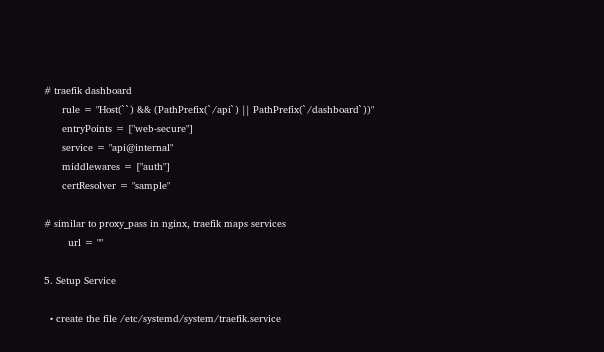# traefik dashboard
      rule = "Host(``) && (PathPrefix(`/api`) || PathPrefix(`/dashboard`))"
      entryPoints = ["web-secure"]
      service = "api@internal"
      middlewares = ["auth"]
      certResolver = "sample"

# similar to proxy_pass in nginx, traefik maps services
        url = ""

5. Setup Service

  • create the file /etc/systemd/system/traefik.service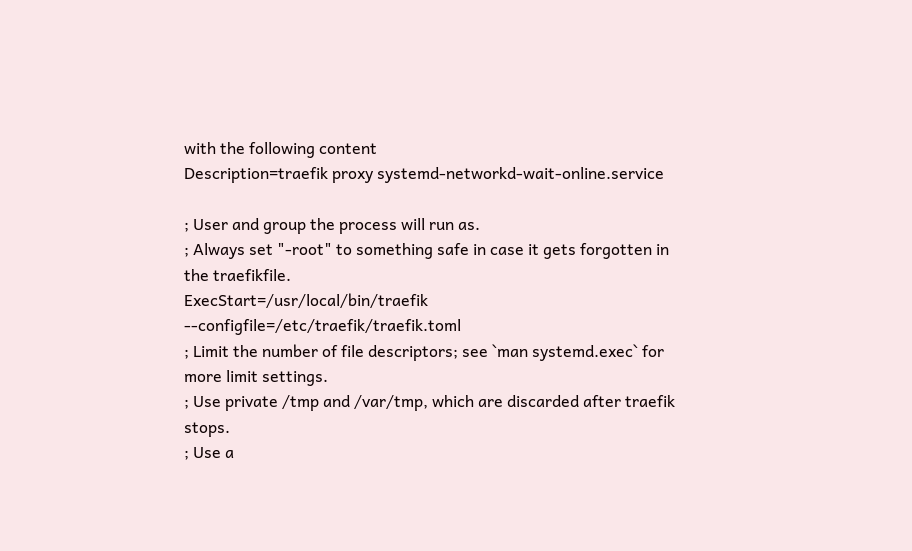with the following content
Description=traefik proxy systemd-networkd-wait-online.service

; User and group the process will run as.
; Always set "-root" to something safe in case it gets forgotten in the traefikfile.
ExecStart=/usr/local/bin/traefik --configfile=/etc/traefik/traefik.toml
; Limit the number of file descriptors; see `man systemd.exec` for more limit settings.
; Use private /tmp and /var/tmp, which are discarded after traefik stops.
; Use a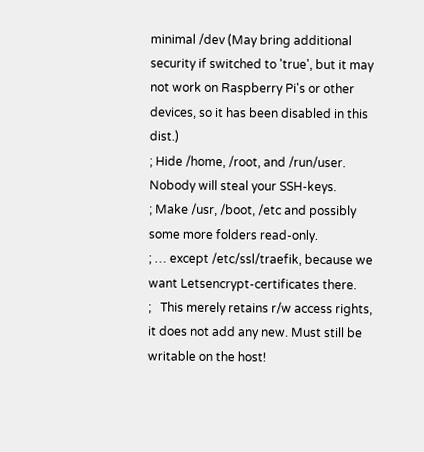minimal /dev (May bring additional security if switched to 'true', but it may not work on Raspberry Pi's or other devices, so it has been disabled in this dist.)
; Hide /home, /root, and /run/user. Nobody will steal your SSH-keys.
; Make /usr, /boot, /etc and possibly some more folders read-only.
; … except /etc/ssl/traefik, because we want Letsencrypt-certificates there.
;   This merely retains r/w access rights, it does not add any new. Must still be writable on the host!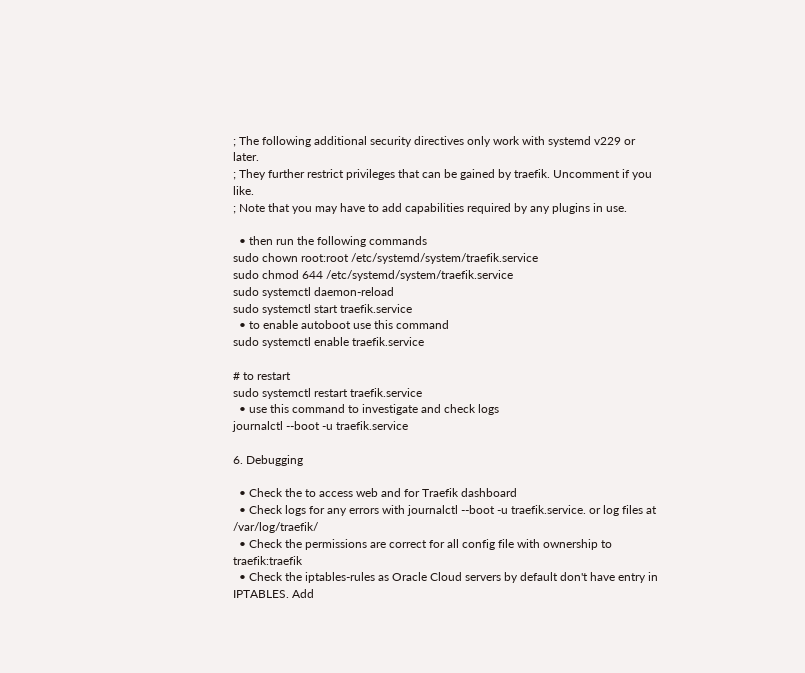; The following additional security directives only work with systemd v229 or later.
; They further restrict privileges that can be gained by traefik. Uncomment if you like.
; Note that you may have to add capabilities required by any plugins in use.

  • then run the following commands
sudo chown root:root /etc/systemd/system/traefik.service
sudo chmod 644 /etc/systemd/system/traefik.service
sudo systemctl daemon-reload
sudo systemctl start traefik.service
  • to enable autoboot use this command
sudo systemctl enable traefik.service

# to restart
sudo systemctl restart traefik.service
  • use this command to investigate and check logs
journalctl --boot -u traefik.service

6. Debugging

  • Check the to access web and for Traefik dashboard
  • Check logs for any errors with journalctl --boot -u traefik.service. or log files at /var/log/traefik/
  • Check the permissions are correct for all config file with ownership to traefik:traefik
  • Check the iptables-rules as Oracle Cloud servers by default don't have entry in IPTABLES. Add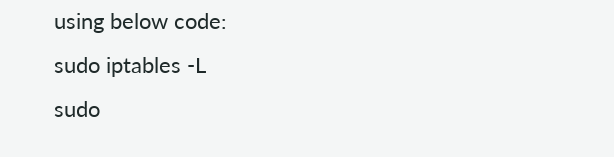using below code:
sudo iptables -L
sudo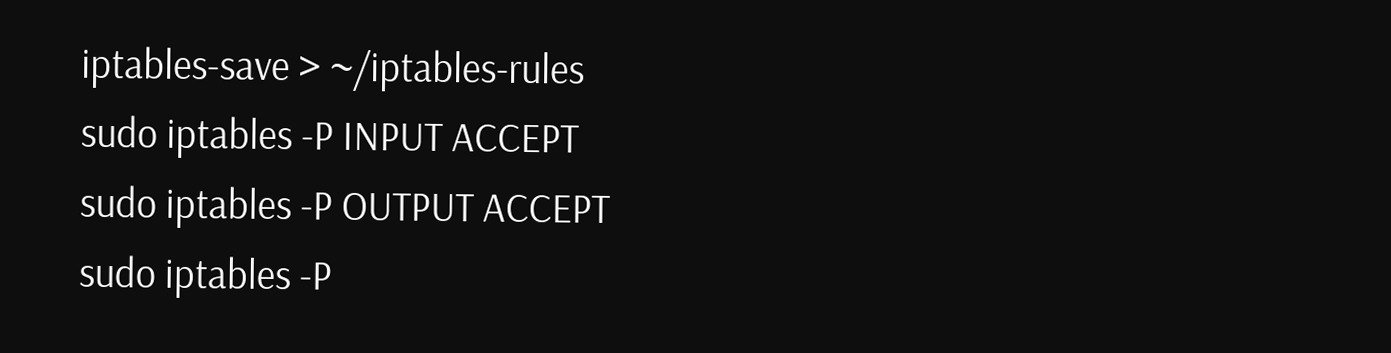iptables-save > ~/iptables-rules
sudo iptables -P INPUT ACCEPT
sudo iptables -P OUTPUT ACCEPT
sudo iptables -P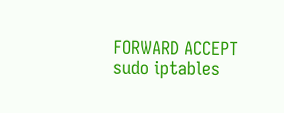FORWARD ACCEPT
sudo iptables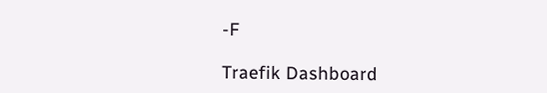-F

Traefik Dashboard